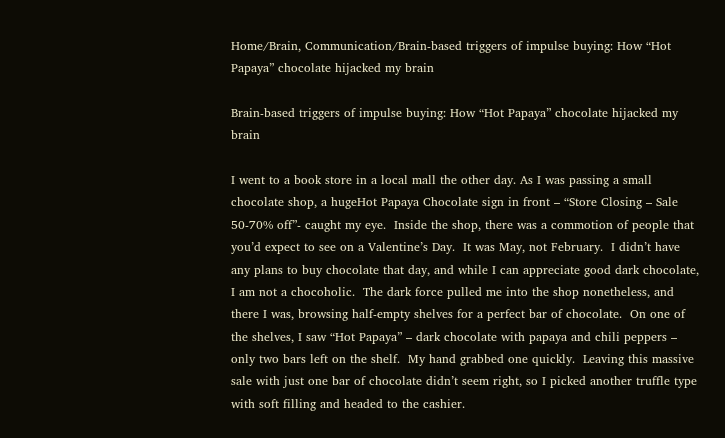Home/Brain, Communication/Brain-based triggers of impulse buying: How “Hot Papaya” chocolate hijacked my brain

Brain-based triggers of impulse buying: How “Hot Papaya” chocolate hijacked my brain

I went to a book store in a local mall the other day. As I was passing a small chocolate shop, a hugeHot Papaya Chocolate sign in front – “Store Closing – Sale 50-70% off”- caught my eye.  Inside the shop, there was a commotion of people that you’d expect to see on a Valentine’s Day.  It was May, not February.  I didn’t have any plans to buy chocolate that day, and while I can appreciate good dark chocolate, I am not a chocoholic.  The dark force pulled me into the shop nonetheless, and there I was, browsing half-empty shelves for a perfect bar of chocolate.  On one of the shelves, I saw “Hot Papaya” – dark chocolate with papaya and chili peppers – only two bars left on the shelf.  My hand grabbed one quickly.  Leaving this massive sale with just one bar of chocolate didn’t seem right, so I picked another truffle type with soft filling and headed to the cashier.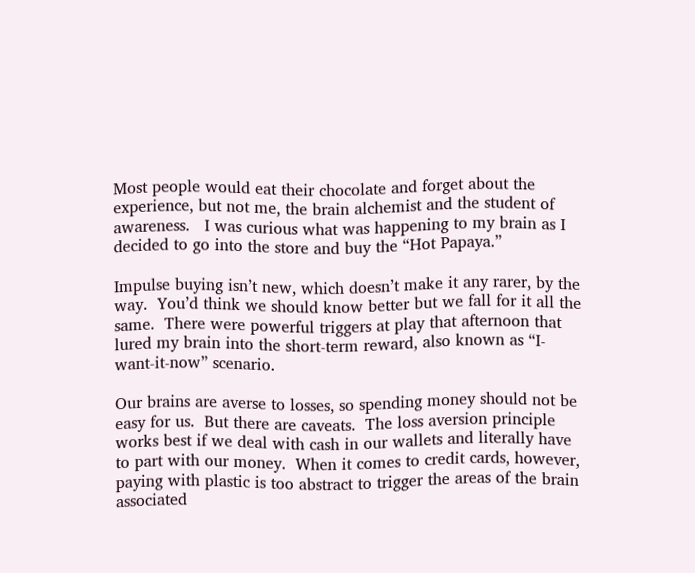Most people would eat their chocolate and forget about the experience, but not me, the brain alchemist and the student of awareness.   I was curious what was happening to my brain as I decided to go into the store and buy the “Hot Papaya.”

Impulse buying isn’t new, which doesn’t make it any rarer, by the way.  You’d think we should know better but we fall for it all the same.  There were powerful triggers at play that afternoon that lured my brain into the short-term reward, also known as “I-want-it-now” scenario.

Our brains are averse to losses, so spending money should not be easy for us.  But there are caveats.  The loss aversion principle works best if we deal with cash in our wallets and literally have to part with our money.  When it comes to credit cards, however, paying with plastic is too abstract to trigger the areas of the brain associated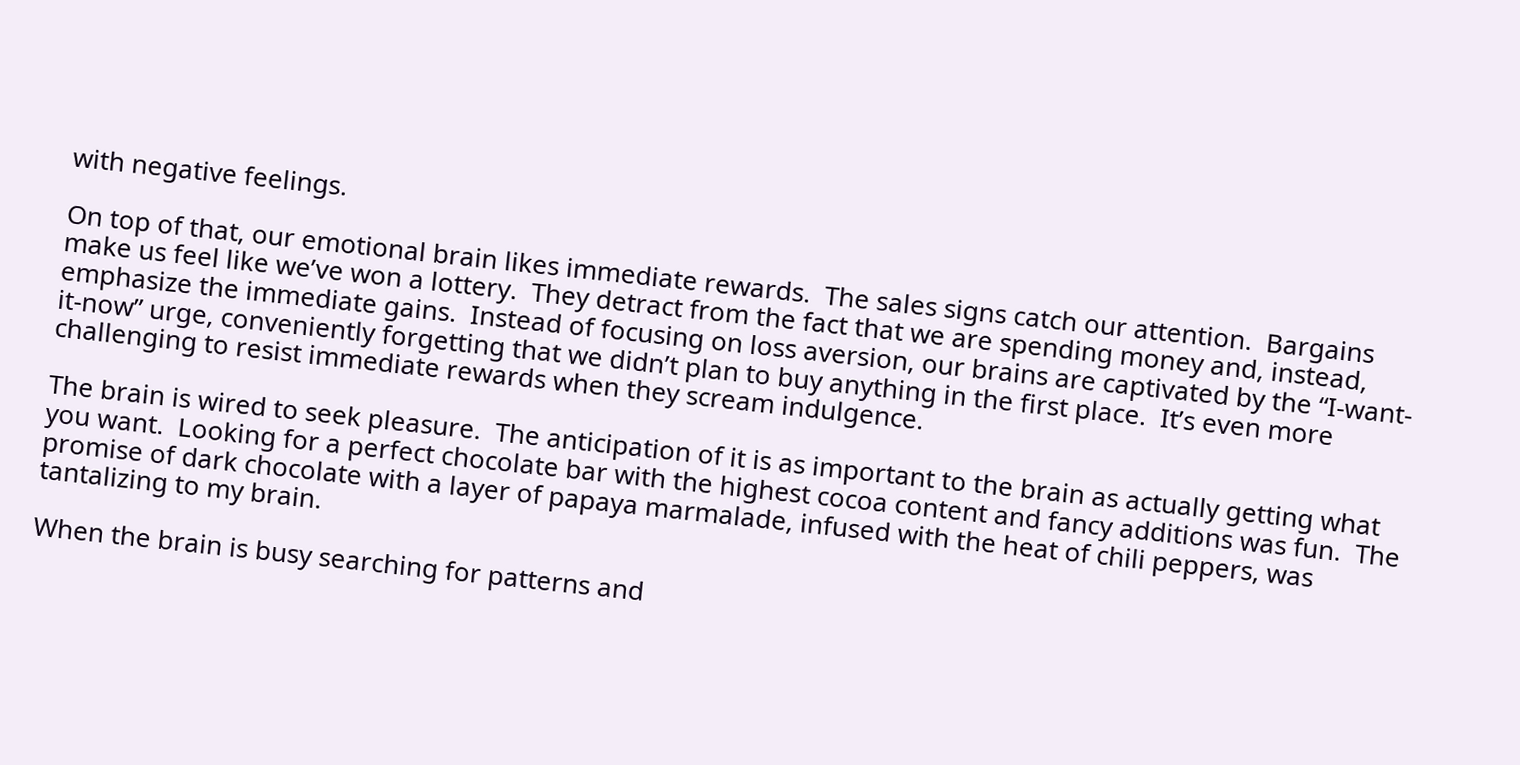with negative feelings.

On top of that, our emotional brain likes immediate rewards.  The sales signs catch our attention.  Bargains make us feel like we’ve won a lottery.  They detract from the fact that we are spending money and, instead, emphasize the immediate gains.  Instead of focusing on loss aversion, our brains are captivated by the “I-want-it-now” urge, conveniently forgetting that we didn’t plan to buy anything in the first place.  It’s even more challenging to resist immediate rewards when they scream indulgence.

The brain is wired to seek pleasure.  The anticipation of it is as important to the brain as actually getting what you want.  Looking for a perfect chocolate bar with the highest cocoa content and fancy additions was fun.  The promise of dark chocolate with a layer of papaya marmalade, infused with the heat of chili peppers, was tantalizing to my brain.

When the brain is busy searching for patterns and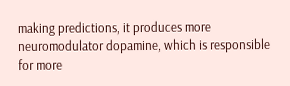making predictions, it produces more neuromodulator dopamine, which is responsible for more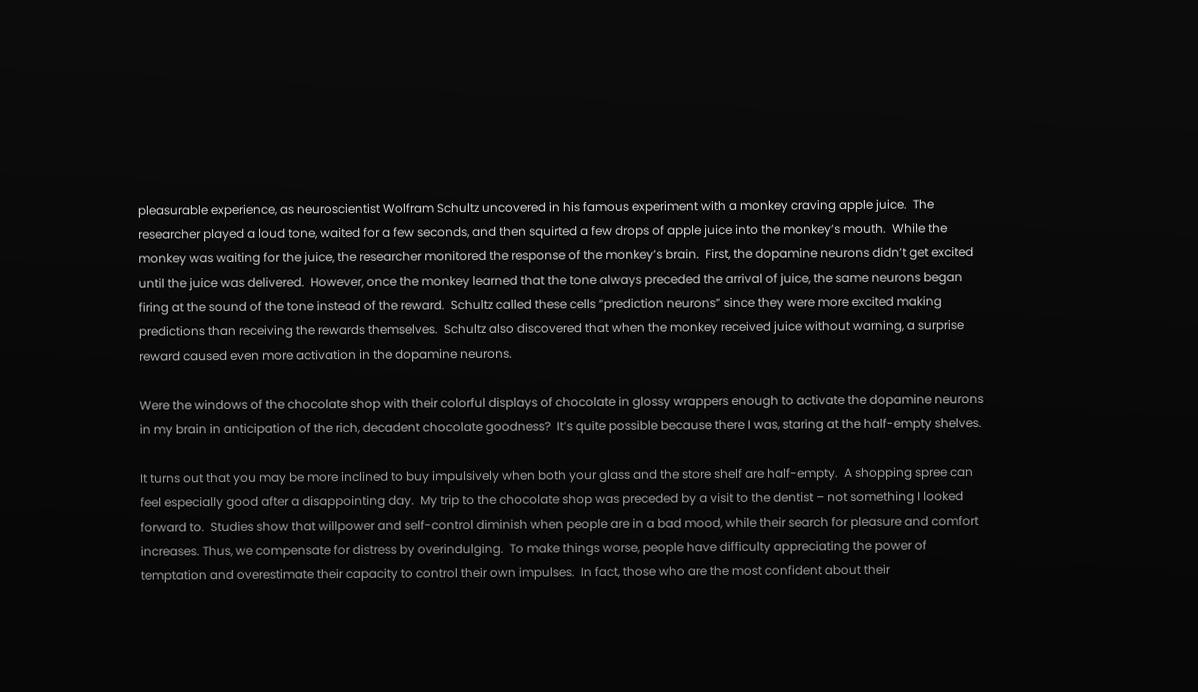pleasurable experience, as neuroscientist Wolfram Schultz uncovered in his famous experiment with a monkey craving apple juice.  The researcher played a loud tone, waited for a few seconds, and then squirted a few drops of apple juice into the monkey’s mouth.  While the monkey was waiting for the juice, the researcher monitored the response of the monkey’s brain.  First, the dopamine neurons didn’t get excited until the juice was delivered.  However, once the monkey learned that the tone always preceded the arrival of juice, the same neurons began firing at the sound of the tone instead of the reward.  Schultz called these cells “prediction neurons” since they were more excited making predictions than receiving the rewards themselves.  Schultz also discovered that when the monkey received juice without warning, a surprise reward caused even more activation in the dopamine neurons.

Were the windows of the chocolate shop with their colorful displays of chocolate in glossy wrappers enough to activate the dopamine neurons in my brain in anticipation of the rich, decadent chocolate goodness?  It’s quite possible because there I was, staring at the half-empty shelves.

It turns out that you may be more inclined to buy impulsively when both your glass and the store shelf are half-empty.  A shopping spree can feel especially good after a disappointing day.  My trip to the chocolate shop was preceded by a visit to the dentist – not something I looked forward to.  Studies show that willpower and self-control diminish when people are in a bad mood, while their search for pleasure and comfort increases. Thus, we compensate for distress by overindulging.  To make things worse, people have difficulty appreciating the power of temptation and overestimate their capacity to control their own impulses.  In fact, those who are the most confident about their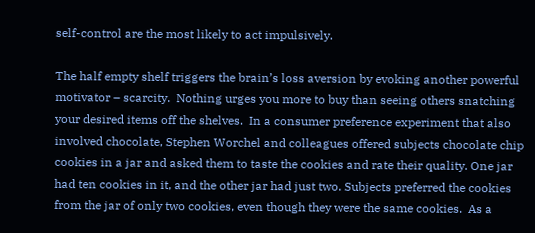self-control are the most likely to act impulsively.

The half empty shelf triggers the brain’s loss aversion by evoking another powerful motivator – scarcity.  Nothing urges you more to buy than seeing others snatching your desired items off the shelves.  In a consumer preference experiment that also involved chocolate, Stephen Worchel and colleagues offered subjects chocolate chip cookies in a jar and asked them to taste the cookies and rate their quality. One jar had ten cookies in it, and the other jar had just two. Subjects preferred the cookies from the jar of only two cookies, even though they were the same cookies.  As a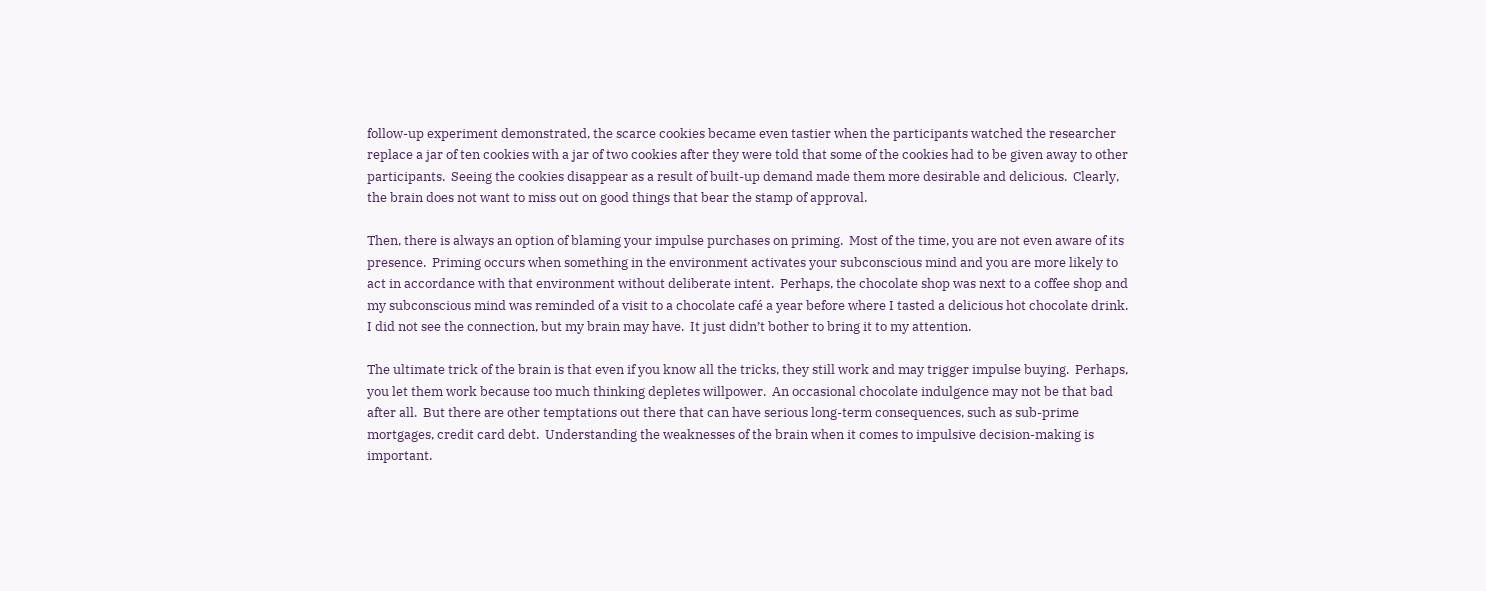follow-up experiment demonstrated, the scarce cookies became even tastier when the participants watched the researcher replace a jar of ten cookies with a jar of two cookies after they were told that some of the cookies had to be given away to other participants.  Seeing the cookies disappear as a result of built-up demand made them more desirable and delicious.  Clearly, the brain does not want to miss out on good things that bear the stamp of approval.

Then, there is always an option of blaming your impulse purchases on priming.  Most of the time, you are not even aware of its presence.  Priming occurs when something in the environment activates your subconscious mind and you are more likely to act in accordance with that environment without deliberate intent.  Perhaps, the chocolate shop was next to a coffee shop and my subconscious mind was reminded of a visit to a chocolate café a year before where I tasted a delicious hot chocolate drink.  I did not see the connection, but my brain may have.  It just didn’t bother to bring it to my attention.

The ultimate trick of the brain is that even if you know all the tricks, they still work and may trigger impulse buying.  Perhaps, you let them work because too much thinking depletes willpower.  An occasional chocolate indulgence may not be that bad after all.  But there are other temptations out there that can have serious long-term consequences, such as sub-prime mortgages, credit card debt.  Understanding the weaknesses of the brain when it comes to impulsive decision-making is important.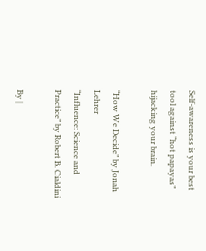Self-awareness is your best tool against “hot papayas” hijacking your brain.

“How We Decide” by Jonah Lehrer
“Influence: Science and Practice” by Robert B. Cialdini

By |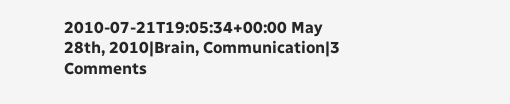2010-07-21T19:05:34+00:00 May 28th, 2010|Brain, Communication|3 Comments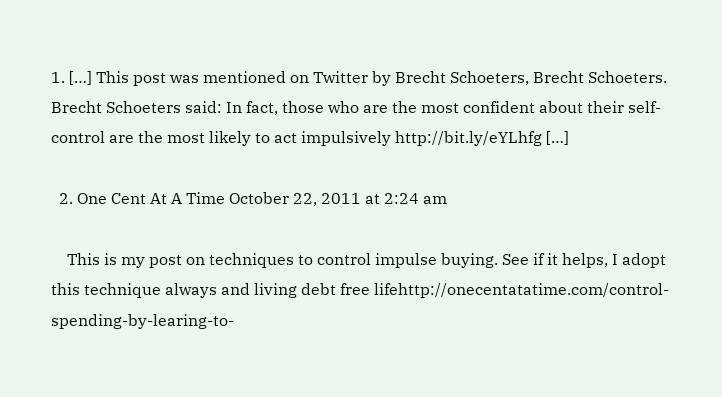1. […] This post was mentioned on Twitter by Brecht Schoeters, Brecht Schoeters. Brecht Schoeters said: In fact, those who are the most confident about their self-control are the most likely to act impulsively http://bit.ly/eYLhfg […]

  2. One Cent At A Time October 22, 2011 at 2:24 am

    This is my post on techniques to control impulse buying. See if it helps, I adopt this technique always and living debt free lifehttp://onecentatatime.com/control-spending-by-learing-to-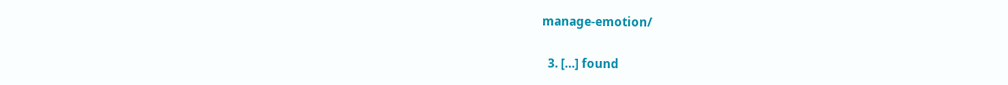manage-emotion/

  3. […] found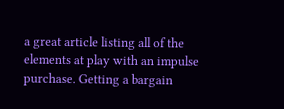a great article listing all of the elements at play with an impulse purchase. Getting a bargain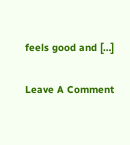feels good and […]

Leave A Comment